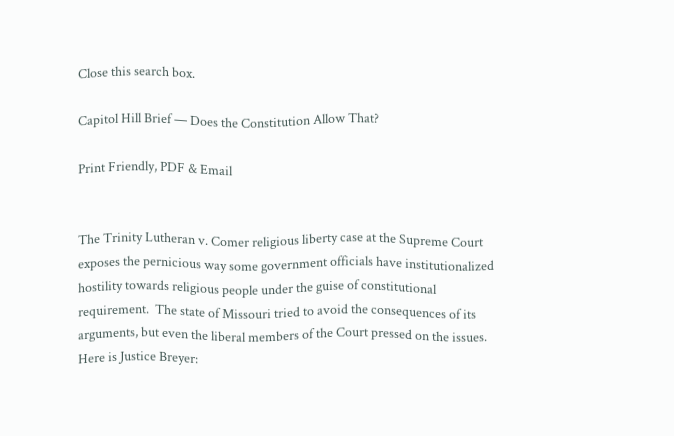Close this search box.

Capitol Hill Brief — Does the Constitution Allow That?

Print Friendly, PDF & Email


The Trinity Lutheran v. Comer religious liberty case at the Supreme Court exposes the pernicious way some government officials have institutionalized hostility towards religious people under the guise of constitutional requirement.  The state of Missouri tried to avoid the consequences of its arguments, but even the liberal members of the Court pressed on the issues.  Here is Justice Breyer: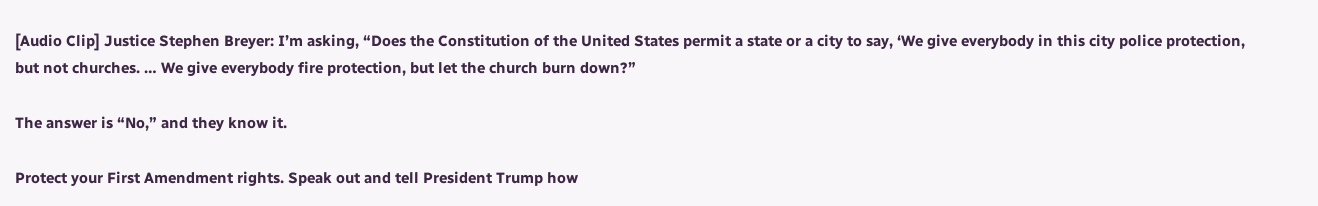[Audio Clip] Justice Stephen Breyer: I’m asking, “Does the Constitution of the United States permit a state or a city to say, ‘We give everybody in this city police protection, but not churches. … We give everybody fire protection, but let the church burn down?”

The answer is “No,” and they know it.

Protect your First Amendment rights. Speak out and tell President Trump how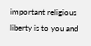important religious liberty is to you and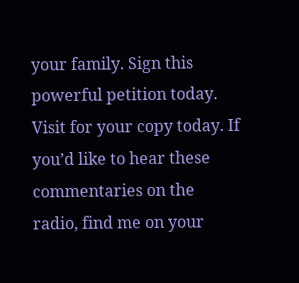your family. Sign this powerful petition today. Visit for your copy today. If you’d like to hear these commentaries on the radio, find me on your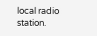local radio station.